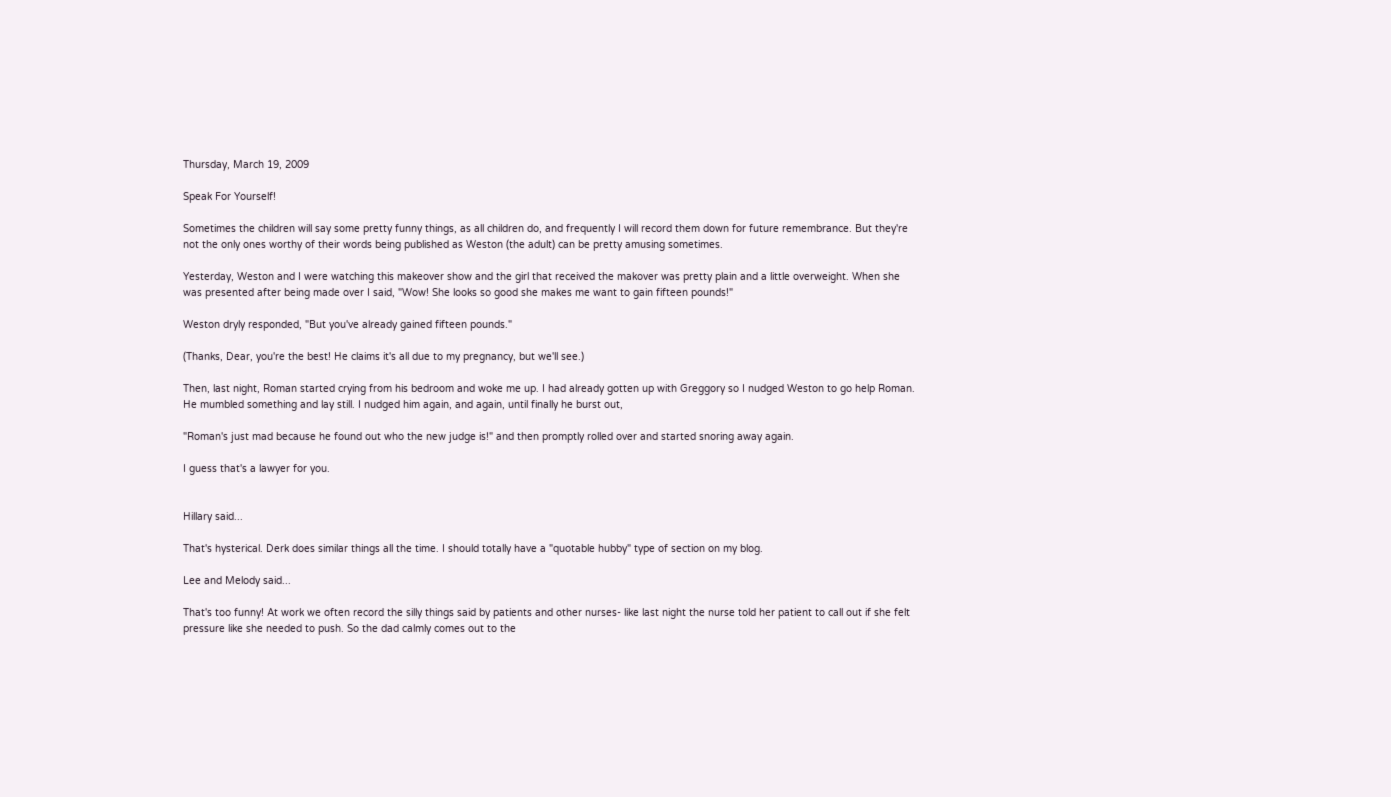Thursday, March 19, 2009

Speak For Yourself!

Sometimes the children will say some pretty funny things, as all children do, and frequently I will record them down for future remembrance. But they're not the only ones worthy of their words being published as Weston (the adult) can be pretty amusing sometimes.

Yesterday, Weston and I were watching this makeover show and the girl that received the makover was pretty plain and a little overweight. When she was presented after being made over I said, "Wow! She looks so good she makes me want to gain fifteen pounds!"

Weston dryly responded, "But you've already gained fifteen pounds."

(Thanks, Dear, you're the best! He claims it's all due to my pregnancy, but we'll see.)

Then, last night, Roman started crying from his bedroom and woke me up. I had already gotten up with Greggory so I nudged Weston to go help Roman. He mumbled something and lay still. I nudged him again, and again, until finally he burst out,

"Roman's just mad because he found out who the new judge is!" and then promptly rolled over and started snoring away again.

I guess that's a lawyer for you.


Hillary said...

That's hysterical. Derk does similar things all the time. I should totally have a "quotable hubby" type of section on my blog.

Lee and Melody said...

That's too funny! At work we often record the silly things said by patients and other nurses- like last night the nurse told her patient to call out if she felt pressure like she needed to push. So the dad calmly comes out to the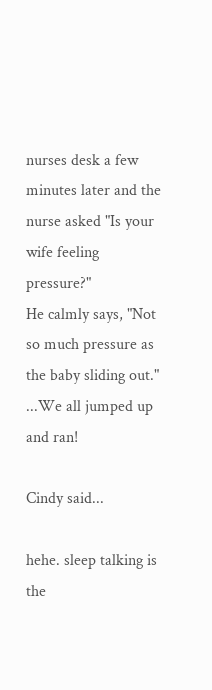nurses desk a few minutes later and the nurse asked "Is your wife feeling pressure?"
He calmly says, "Not so much pressure as the baby sliding out."
...We all jumped up and ran!

Cindy said...

hehe. sleep talking is the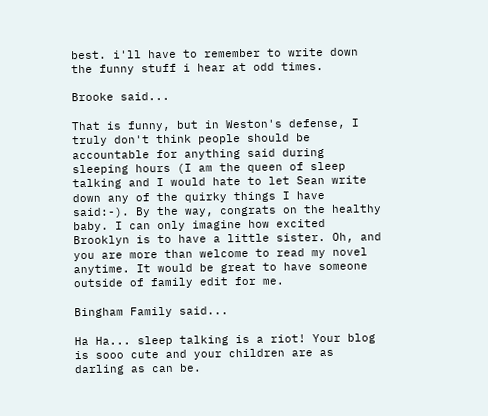best. i'll have to remember to write down the funny stuff i hear at odd times.

Brooke said...

That is funny, but in Weston's defense, I truly don't think people should be accountable for anything said during sleeping hours (I am the queen of sleep talking and I would hate to let Sean write down any of the quirky things I have said:-). By the way, congrats on the healthy baby. I can only imagine how excited Brooklyn is to have a little sister. Oh, and you are more than welcome to read my novel anytime. It would be great to have someone outside of family edit for me.

Bingham Family said...

Ha Ha... sleep talking is a riot! Your blog is sooo cute and your children are as darling as can be.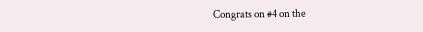Congrats on #4 on the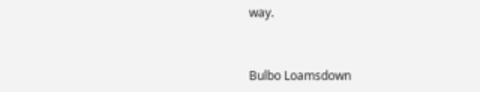way.


Bulbo Loamsdown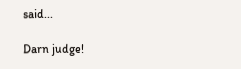said...

Darn judge!